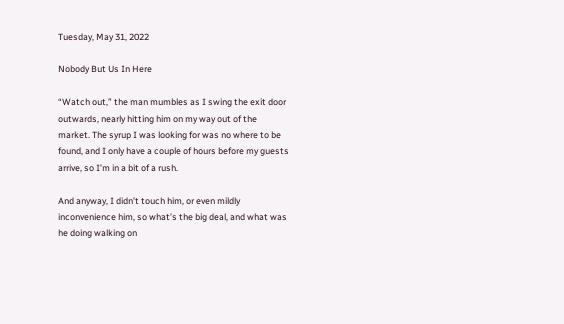Tuesday, May 31, 2022

Nobody But Us In Here

“Watch out,” the man mumbles as I swing the exit door outwards, nearly hitting him on my way out of the market. The syrup I was looking for was no where to be found, and I only have a couple of hours before my guests arrive, so I’m in a bit of a rush.

And anyway, I didn’t touch him, or even mildly inconvenience him, so what’s the big deal, and what was he doing walking on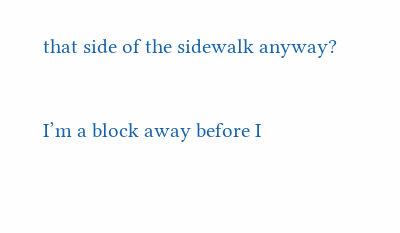that side of the sidewalk anyway?

I’m a block away before I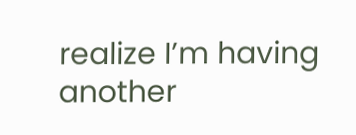realize I’m having another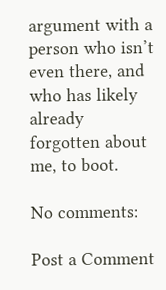argument with a person who isn’t even there, and who has likely already forgotten about me, to boot.

No comments:

Post a Comment